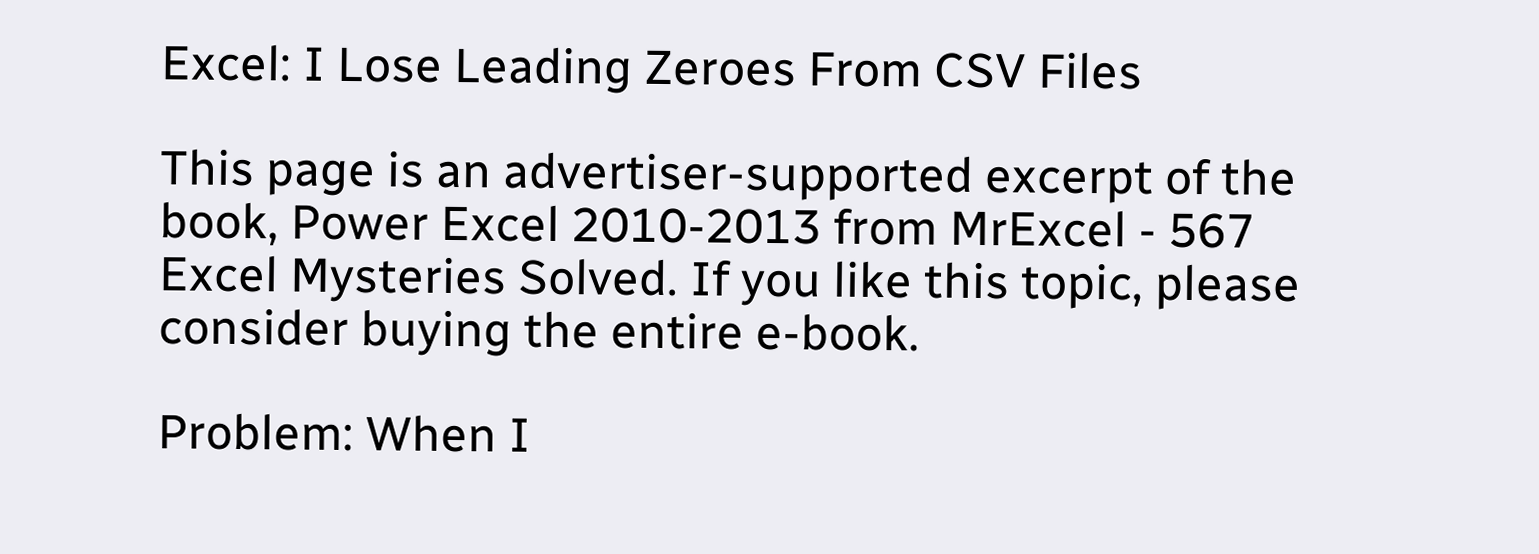Excel: I Lose Leading Zeroes From CSV Files

This page is an advertiser-supported excerpt of the book, Power Excel 2010-2013 from MrExcel - 567 Excel Mysteries Solved. If you like this topic, please consider buying the entire e-book.

Problem: When I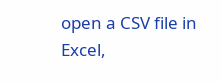open a CSV file in Excel,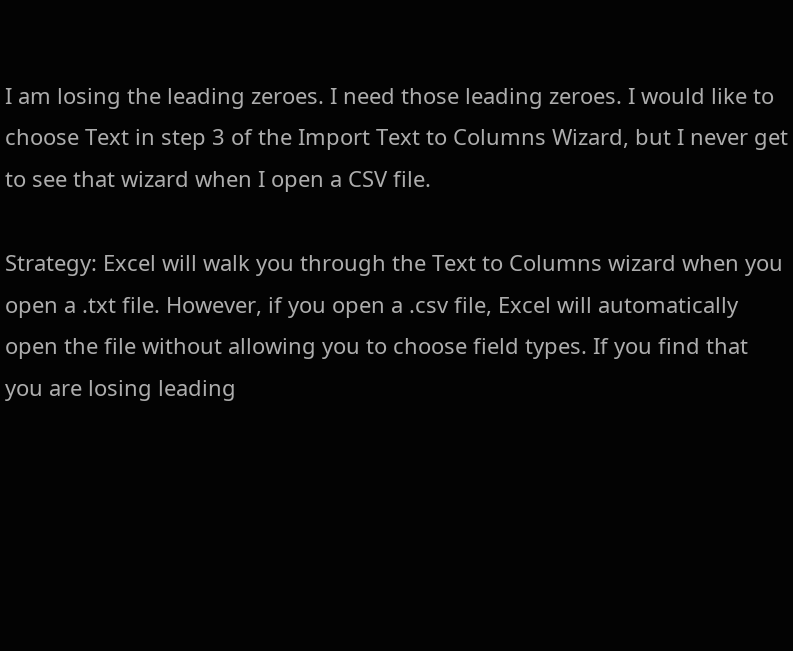I am losing the leading zeroes. I need those leading zeroes. I would like to choose Text in step 3 of the Import Text to Columns Wizard, but I never get to see that wizard when I open a CSV file.

Strategy: Excel will walk you through the Text to Columns wizard when you open a .txt file. However, if you open a .csv file, Excel will automatically open the file without allowing you to choose field types. If you find that you are losing leading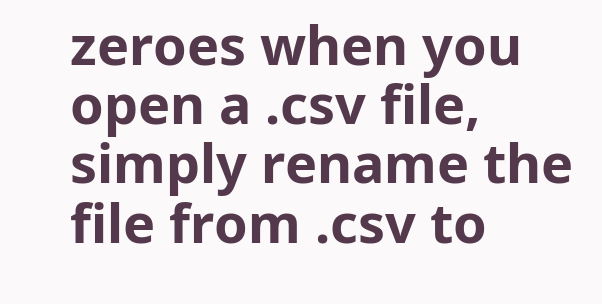zeroes when you open a .csv file, simply rename the file from .csv to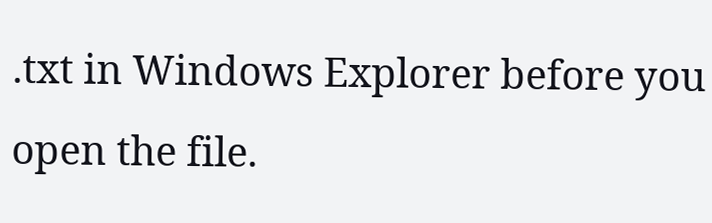.txt in Windows Explorer before you open the file.